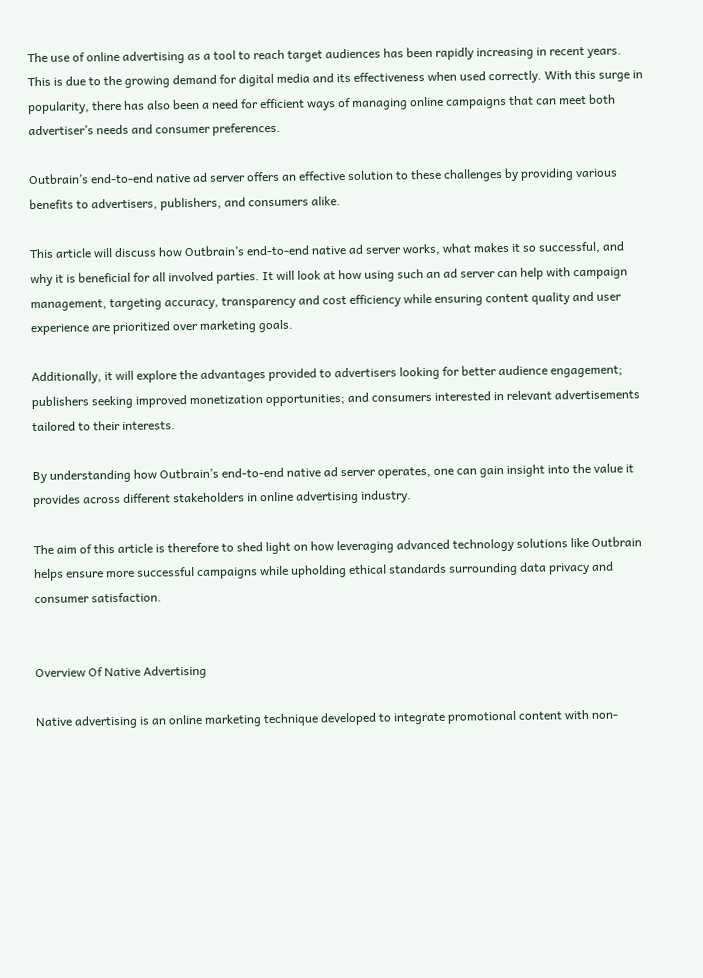The use of online advertising as a tool to reach target audiences has been rapidly increasing in recent years. This is due to the growing demand for digital media and its effectiveness when used correctly. With this surge in popularity, there has also been a need for efficient ways of managing online campaigns that can meet both advertiser’s needs and consumer preferences.

Outbrain’s end-to-end native ad server offers an effective solution to these challenges by providing various benefits to advertisers, publishers, and consumers alike.

This article will discuss how Outbrain’s end-to-end native ad server works, what makes it so successful, and why it is beneficial for all involved parties. It will look at how using such an ad server can help with campaign management, targeting accuracy, transparency and cost efficiency while ensuring content quality and user experience are prioritized over marketing goals.

Additionally, it will explore the advantages provided to advertisers looking for better audience engagement; publishers seeking improved monetization opportunities; and consumers interested in relevant advertisements tailored to their interests.

By understanding how Outbrain’s end-to-end native ad server operates, one can gain insight into the value it provides across different stakeholders in online advertising industry.

The aim of this article is therefore to shed light on how leveraging advanced technology solutions like Outbrain helps ensure more successful campaigns while upholding ethical standards surrounding data privacy and consumer satisfaction.


Overview Of Native Advertising

Native advertising is an online marketing technique developed to integrate promotional content with non-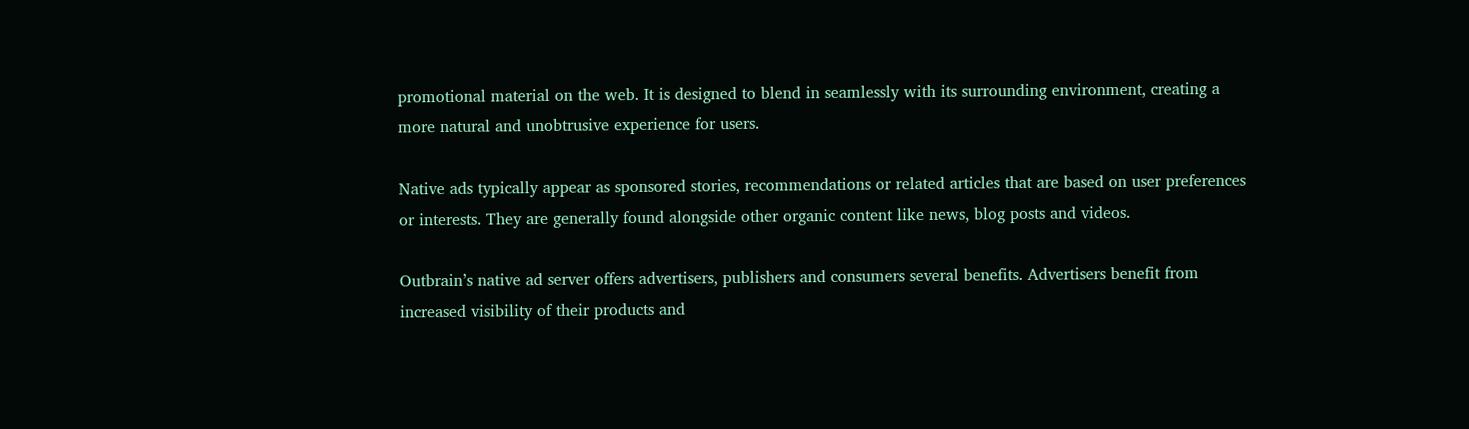promotional material on the web. It is designed to blend in seamlessly with its surrounding environment, creating a more natural and unobtrusive experience for users.

Native ads typically appear as sponsored stories, recommendations or related articles that are based on user preferences or interests. They are generally found alongside other organic content like news, blog posts and videos.

Outbrain’s native ad server offers advertisers, publishers and consumers several benefits. Advertisers benefit from increased visibility of their products and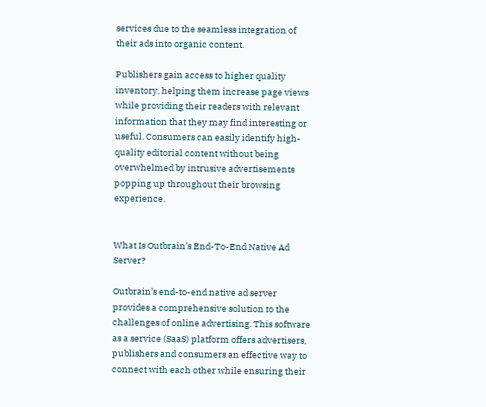services due to the seamless integration of their ads into organic content.

Publishers gain access to higher quality inventory, helping them increase page views while providing their readers with relevant information that they may find interesting or useful. Consumers can easily identify high-quality editorial content without being overwhelmed by intrusive advertisements popping up throughout their browsing experience.


What Is Outbrain’s End-To-End Native Ad Server?

Outbrain’s end-to-end native ad server provides a comprehensive solution to the challenges of online advertising. This software as a service (SaaS) platform offers advertisers, publishers and consumers an effective way to connect with each other while ensuring their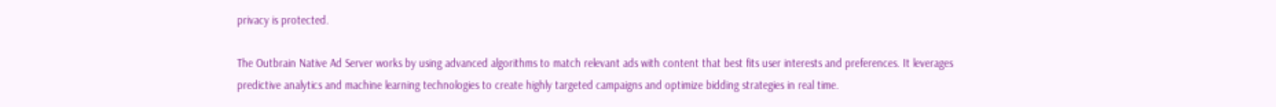privacy is protected.

The Outbrain Native Ad Server works by using advanced algorithms to match relevant ads with content that best fits user interests and preferences. It leverages predictive analytics and machine learning technologies to create highly targeted campaigns and optimize bidding strategies in real time.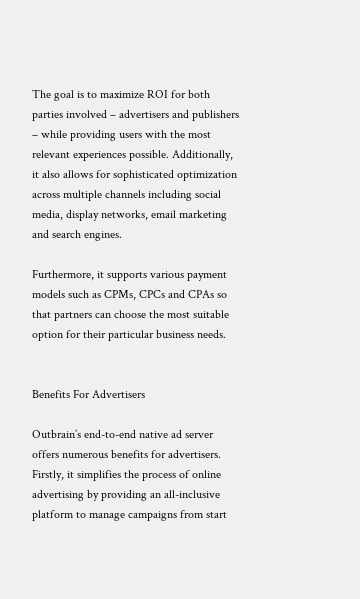The goal is to maximize ROI for both parties involved – advertisers and publishers – while providing users with the most relevant experiences possible. Additionally, it also allows for sophisticated optimization across multiple channels including social media, display networks, email marketing and search engines.

Furthermore, it supports various payment models such as CPMs, CPCs and CPAs so that partners can choose the most suitable option for their particular business needs.


Benefits For Advertisers

Outbrain’s end-to-end native ad server offers numerous benefits for advertisers. Firstly, it simplifies the process of online advertising by providing an all-inclusive platform to manage campaigns from start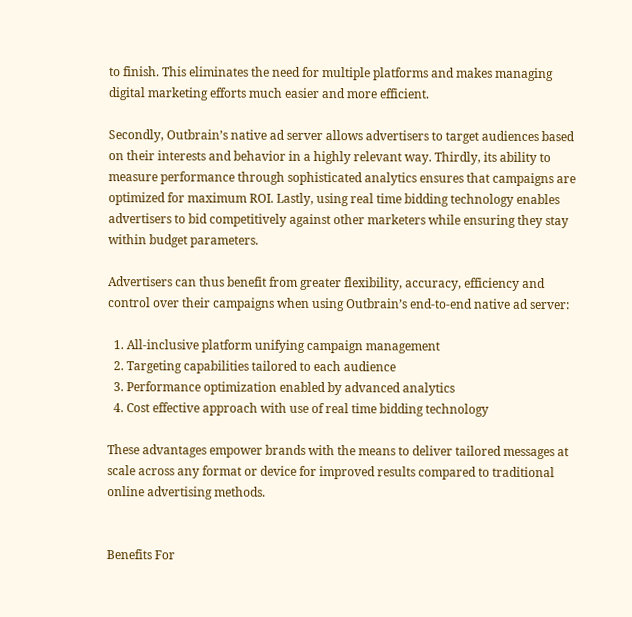to finish. This eliminates the need for multiple platforms and makes managing digital marketing efforts much easier and more efficient.

Secondly, Outbrain’s native ad server allows advertisers to target audiences based on their interests and behavior in a highly relevant way. Thirdly, its ability to measure performance through sophisticated analytics ensures that campaigns are optimized for maximum ROI. Lastly, using real time bidding technology enables advertisers to bid competitively against other marketers while ensuring they stay within budget parameters.

Advertisers can thus benefit from greater flexibility, accuracy, efficiency and control over their campaigns when using Outbrain’s end-to-end native ad server:

  1. All-inclusive platform unifying campaign management
  2. Targeting capabilities tailored to each audience
  3. Performance optimization enabled by advanced analytics
  4. Cost effective approach with use of real time bidding technology

These advantages empower brands with the means to deliver tailored messages at scale across any format or device for improved results compared to traditional online advertising methods.


Benefits For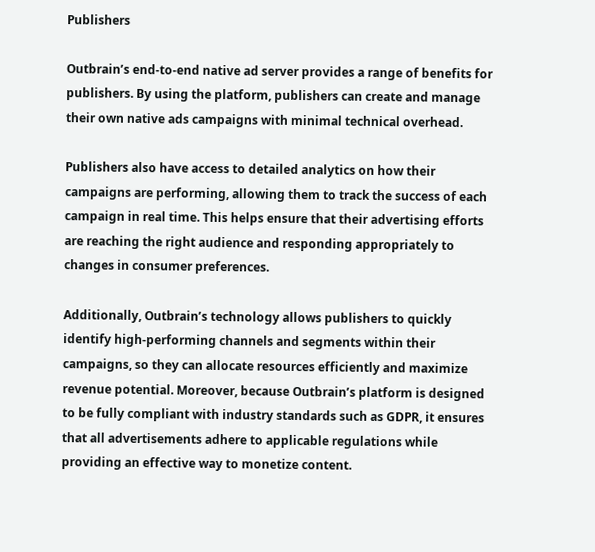Publishers

Outbrain’s end-to-end native ad server provides a range of benefits for publishers. By using the platform, publishers can create and manage their own native ads campaigns with minimal technical overhead.

Publishers also have access to detailed analytics on how their campaigns are performing, allowing them to track the success of each campaign in real time. This helps ensure that their advertising efforts are reaching the right audience and responding appropriately to changes in consumer preferences.

Additionally, Outbrain’s technology allows publishers to quickly identify high-performing channels and segments within their campaigns, so they can allocate resources efficiently and maximize revenue potential. Moreover, because Outbrain’s platform is designed to be fully compliant with industry standards such as GDPR, it ensures that all advertisements adhere to applicable regulations while providing an effective way to monetize content.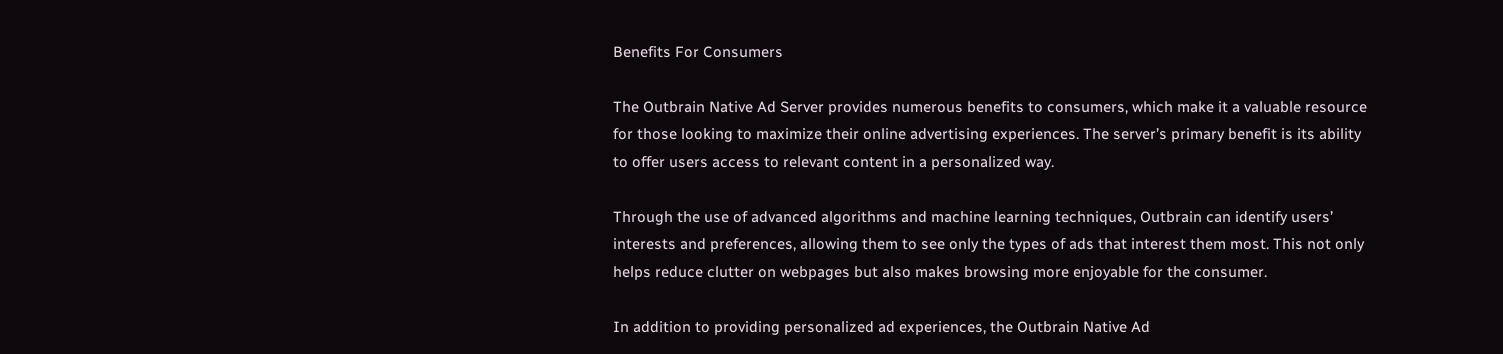Benefits For Consumers

The Outbrain Native Ad Server provides numerous benefits to consumers, which make it a valuable resource for those looking to maximize their online advertising experiences. The server’s primary benefit is its ability to offer users access to relevant content in a personalized way.

Through the use of advanced algorithms and machine learning techniques, Outbrain can identify users’ interests and preferences, allowing them to see only the types of ads that interest them most. This not only helps reduce clutter on webpages but also makes browsing more enjoyable for the consumer.

In addition to providing personalized ad experiences, the Outbrain Native Ad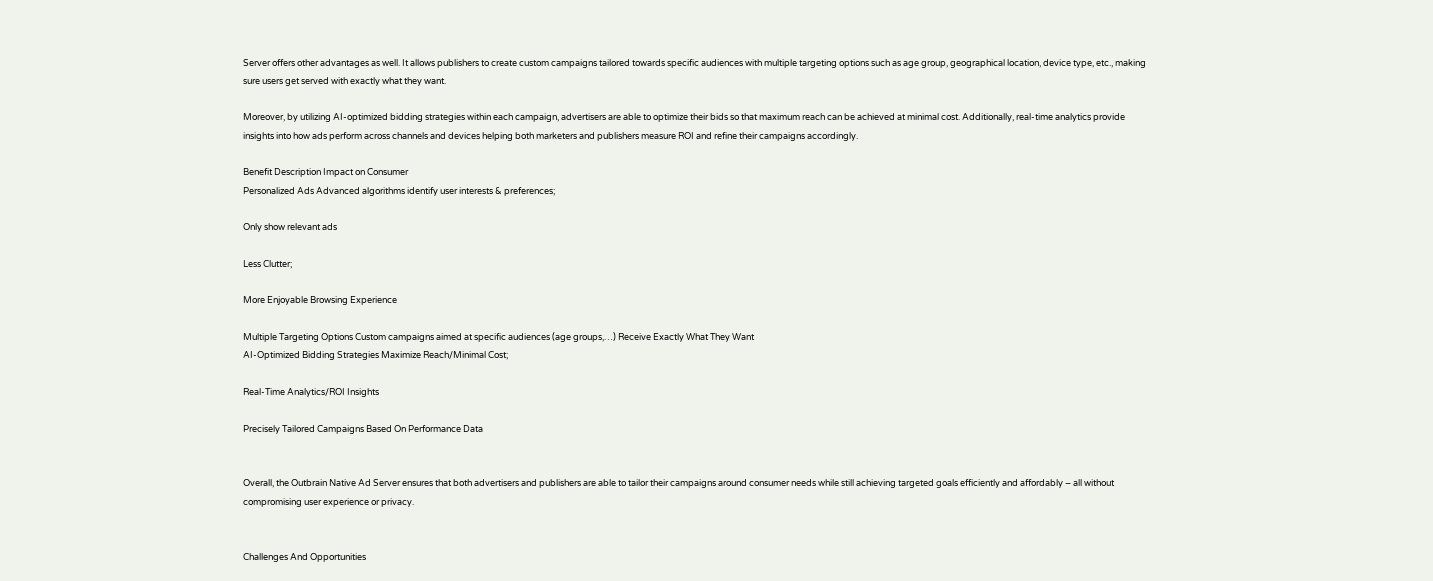Server offers other advantages as well. It allows publishers to create custom campaigns tailored towards specific audiences with multiple targeting options such as age group, geographical location, device type, etc., making sure users get served with exactly what they want.

Moreover, by utilizing AI-optimized bidding strategies within each campaign, advertisers are able to optimize their bids so that maximum reach can be achieved at minimal cost. Additionally, real-time analytics provide insights into how ads perform across channels and devices helping both marketers and publishers measure ROI and refine their campaigns accordingly.

Benefit Description Impact on Consumer
Personalized Ads Advanced algorithms identify user interests & preferences;

Only show relevant ads

Less Clutter;

More Enjoyable Browsing Experience

Multiple Targeting Options Custom campaigns aimed at specific audiences (age groups,…) Receive Exactly What They Want
AI-Optimized Bidding Strategies Maximize Reach/Minimal Cost;

Real-Time Analytics/ROI Insights

Precisely Tailored Campaigns Based On Performance Data


Overall, the Outbrain Native Ad Server ensures that both advertisers and publishers are able to tailor their campaigns around consumer needs while still achieving targeted goals efficiently and affordably – all without compromising user experience or privacy.


Challenges And Opportunities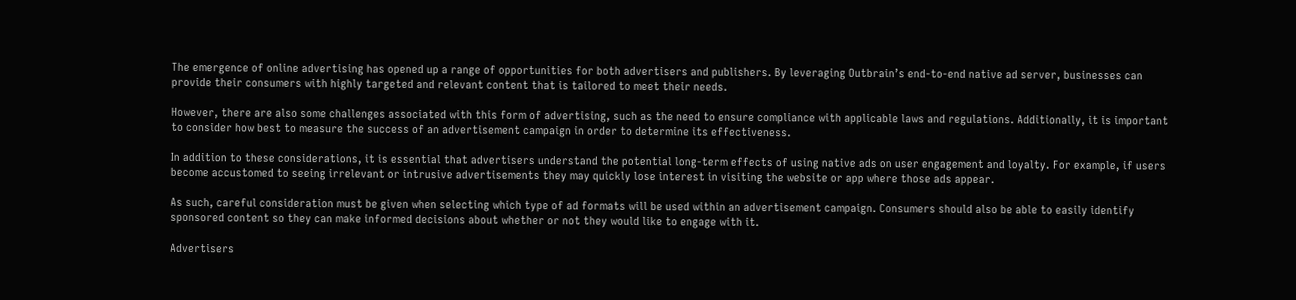The emergence of online advertising has opened up a range of opportunities for both advertisers and publishers. By leveraging Outbrain’s end-to-end native ad server, businesses can provide their consumers with highly targeted and relevant content that is tailored to meet their needs.

However, there are also some challenges associated with this form of advertising, such as the need to ensure compliance with applicable laws and regulations. Additionally, it is important to consider how best to measure the success of an advertisement campaign in order to determine its effectiveness.

In addition to these considerations, it is essential that advertisers understand the potential long-term effects of using native ads on user engagement and loyalty. For example, if users become accustomed to seeing irrelevant or intrusive advertisements they may quickly lose interest in visiting the website or app where those ads appear.

As such, careful consideration must be given when selecting which type of ad formats will be used within an advertisement campaign. Consumers should also be able to easily identify sponsored content so they can make informed decisions about whether or not they would like to engage with it.

Advertisers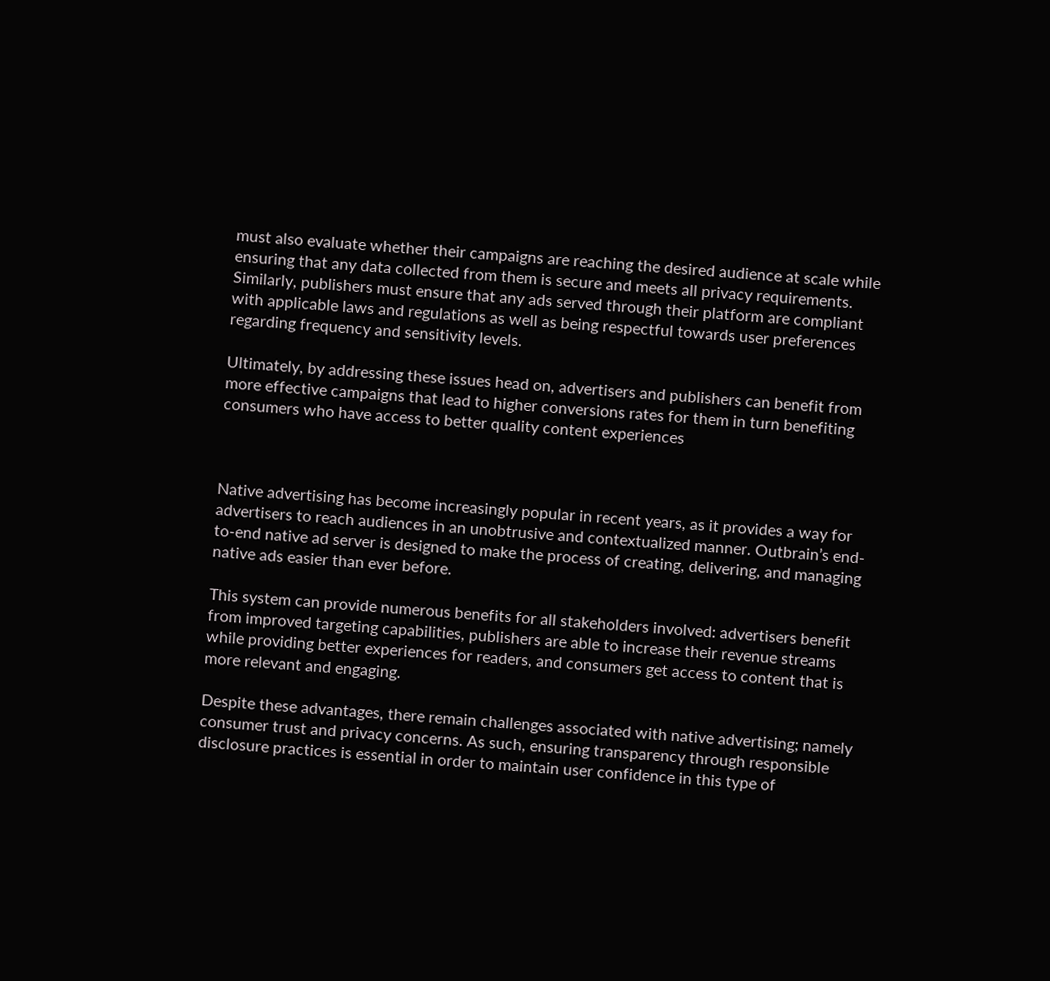must also evaluate whether their campaigns are reaching the desired audience at scale while ensuring that any data collected from them is secure and meets all privacy requirements. Similarly, publishers must ensure that any ads served through their platform are compliant with applicable laws and regulations as well as being respectful towards user preferences regarding frequency and sensitivity levels.

Ultimately, by addressing these issues head on, advertisers and publishers can benefit from more effective campaigns that lead to higher conversions rates for them in turn benefiting consumers who have access to better quality content experiences



Native advertising has become increasingly popular in recent years, as it provides a way for advertisers to reach audiences in an unobtrusive and contextualized manner. Outbrain’s end-to-end native ad server is designed to make the process of creating, delivering, and managing native ads easier than ever before.

This system can provide numerous benefits for all stakeholders involved: advertisers benefit from improved targeting capabilities, publishers are able to increase their revenue streams while providing better experiences for readers, and consumers get access to content that is more relevant and engaging.

Despite these advantages, there remain challenges associated with native advertising; namely consumer trust and privacy concerns. As such, ensuring transparency through responsible disclosure practices is essential in order to maintain user confidence in this type of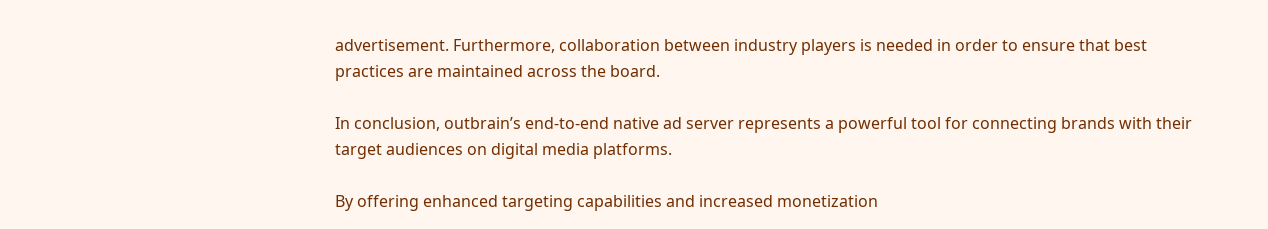advertisement. Furthermore, collaboration between industry players is needed in order to ensure that best practices are maintained across the board.

In conclusion, outbrain’s end-to-end native ad server represents a powerful tool for connecting brands with their target audiences on digital media platforms.

By offering enhanced targeting capabilities and increased monetization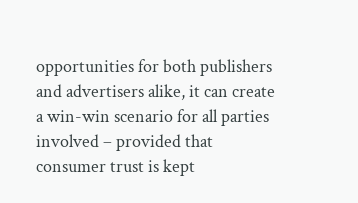opportunities for both publishers and advertisers alike, it can create a win-win scenario for all parties involved – provided that consumer trust is kept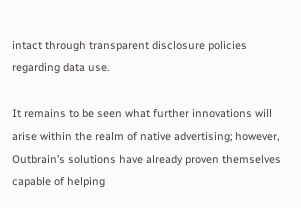intact through transparent disclosure policies regarding data use.

It remains to be seen what further innovations will arise within the realm of native advertising; however, Outbrain’s solutions have already proven themselves capable of helping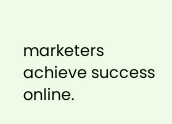marketers achieve success online.